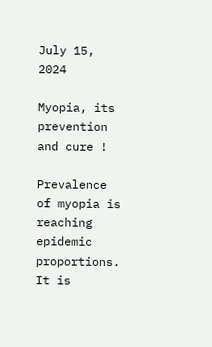July 15, 2024

Myopia, its prevention and cure !

Prevalence of myopia is reaching epidemic proportions. It is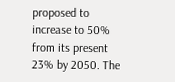proposed to increase to 50% from its present 23% by 2050. The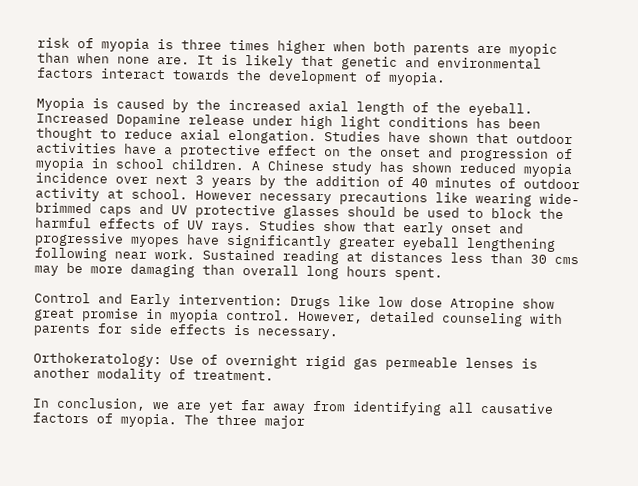risk of myopia is three times higher when both parents are myopic than when none are. It is likely that genetic and environmental factors interact towards the development of myopia.

Myopia is caused by the increased axial length of the eyeball. Increased Dopamine release under high light conditions has been thought to reduce axial elongation. Studies have shown that outdoor activities have a protective effect on the onset and progression of myopia in school children. A Chinese study has shown reduced myopia incidence over next 3 years by the addition of 40 minutes of outdoor activity at school. However necessary precautions like wearing wide-brimmed caps and UV protective glasses should be used to block the harmful effects of UV rays. Studies show that early onset and progressive myopes have significantly greater eyeball lengthening following near work. Sustained reading at distances less than 30 cms may be more damaging than overall long hours spent.

Control and Early intervention: Drugs like low dose Atropine show great promise in myopia control. However, detailed counseling with parents for side effects is necessary.

Orthokeratology: Use of overnight rigid gas permeable lenses is another modality of treatment.

In conclusion, we are yet far away from identifying all causative factors of myopia. The three major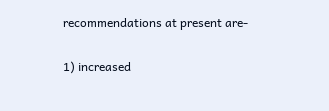recommendations at present are-

1) increased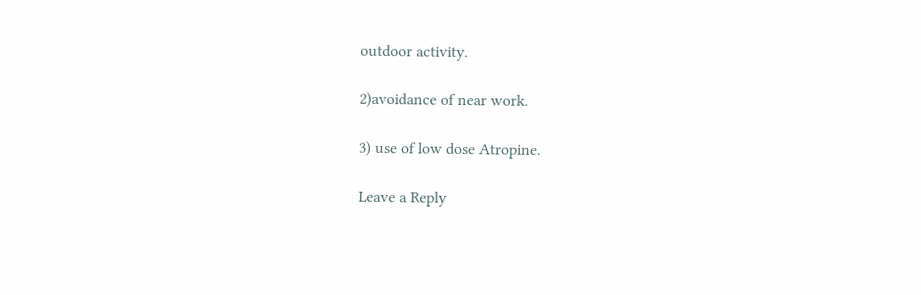outdoor activity.

2)avoidance of near work.

3) use of low dose Atropine.

Leave a Reply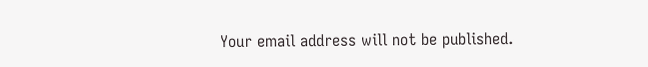Your email address will not be published.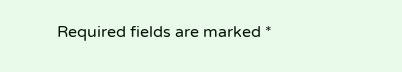Required fields are marked *